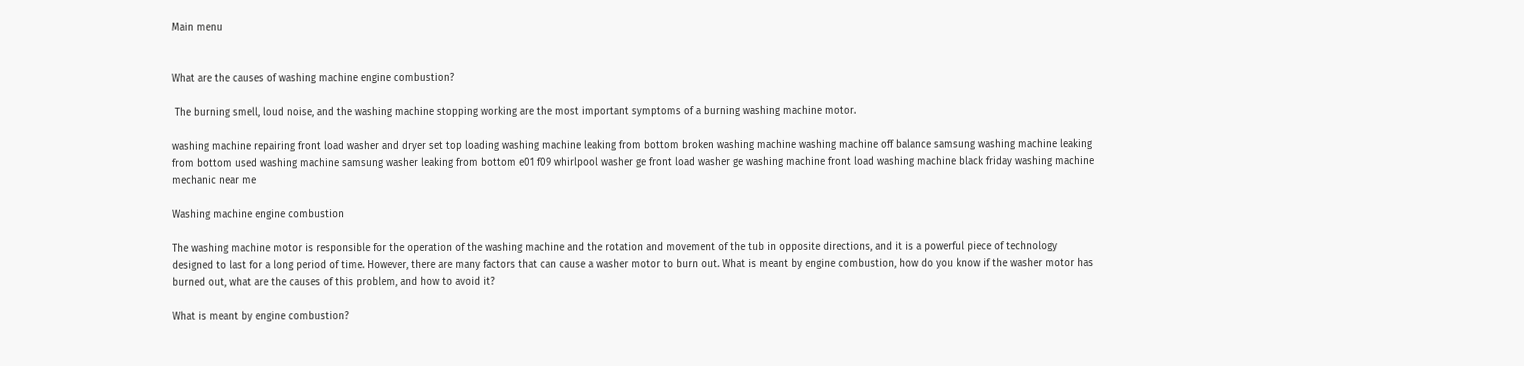Main menu


What are the causes of washing machine engine combustion?

 The burning smell, loud noise, and the washing machine stopping working are the most important symptoms of a burning washing machine motor.

washing machine repairing front load washer and dryer set top loading washing machine leaking from bottom broken washing machine washing machine off balance samsung washing machine leaking from bottom used washing machine samsung washer leaking from bottom e01 f09 whirlpool washer ge front load washer ge washing machine front load washing machine black friday washing machine mechanic near me

Washing machine engine combustion

The washing machine motor is responsible for the operation of the washing machine and the rotation and movement of the tub in opposite directions, and it is a powerful piece of technology designed to last for a long period of time. However, there are many factors that can cause a washer motor to burn out. What is meant by engine combustion, how do you know if the washer motor has burned out, what are the causes of this problem, and how to avoid it?

What is meant by engine combustion?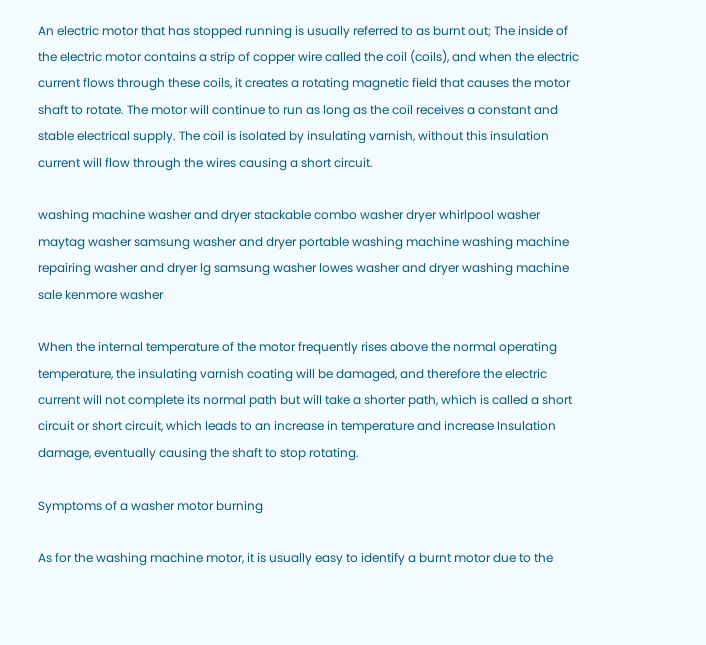An electric motor that has stopped running is usually referred to as burnt out; The inside of the electric motor contains a strip of copper wire called the coil (coils), and when the electric current flows through these coils, it creates a rotating magnetic field that causes the motor shaft to rotate. The motor will continue to run as long as the coil receives a constant and stable electrical supply. The coil is isolated by insulating varnish, without this insulation current will flow through the wires causing a short circuit.

washing machine washer and dryer stackable combo washer dryer whirlpool washer maytag washer samsung washer and dryer portable washing machine washing machine repairing washer and dryer lg samsung washer lowes washer and dryer washing machine sale kenmore washer

When the internal temperature of the motor frequently rises above the normal operating temperature, the insulating varnish coating will be damaged, and therefore the electric current will not complete its normal path but will take a shorter path, which is called a short circuit or short circuit, which leads to an increase in temperature and increase Insulation damage, eventually causing the shaft to stop rotating.

Symptoms of a washer motor burning

As for the washing machine motor, it is usually easy to identify a burnt motor due to the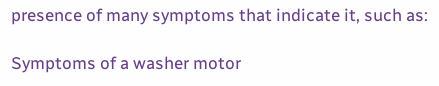presence of many symptoms that indicate it, such as:

Symptoms of a washer motor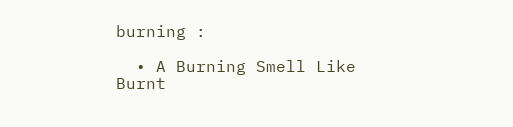burning :

  • A Burning Smell Like Burnt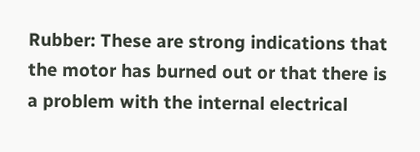Rubber: These are strong indications that the motor has burned out or that there is a problem with the internal electrical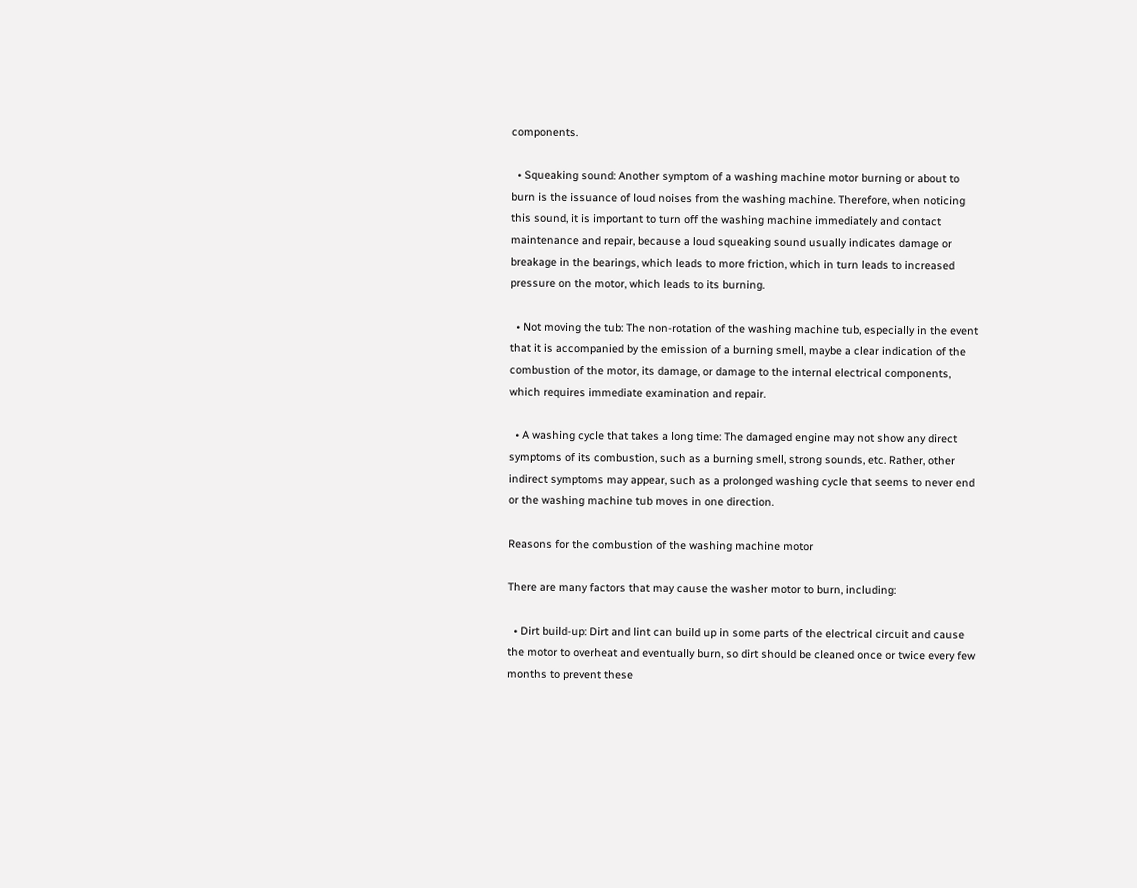components.

  • Squeaking sound: Another symptom of a washing machine motor burning or about to burn is the issuance of loud noises from the washing machine. Therefore, when noticing this sound, it is important to turn off the washing machine immediately and contact maintenance and repair, because a loud squeaking sound usually indicates damage or breakage in the bearings, which leads to more friction, which in turn leads to increased pressure on the motor, which leads to its burning.

  • Not moving the tub: The non-rotation of the washing machine tub, especially in the event that it is accompanied by the emission of a burning smell, maybe a clear indication of the combustion of the motor, its damage, or damage to the internal electrical components, which requires immediate examination and repair.

  • A washing cycle that takes a long time: The damaged engine may not show any direct symptoms of its combustion, such as a burning smell, strong sounds, etc. Rather, other indirect symptoms may appear, such as a prolonged washing cycle that seems to never end or the washing machine tub moves in one direction.

Reasons for the combustion of the washing machine motor

There are many factors that may cause the washer motor to burn, including:

  • Dirt build-up: Dirt and lint can build up in some parts of the electrical circuit and cause the motor to overheat and eventually burn, so dirt should be cleaned once or twice every few months to prevent these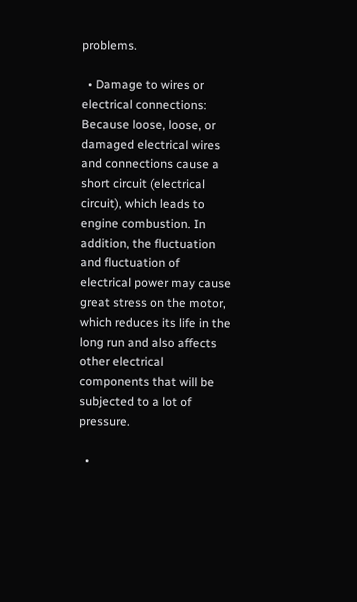problems.

  • Damage to wires or electrical connections: Because loose, loose, or damaged electrical wires and connections cause a short circuit (electrical circuit), which leads to engine combustion. In addition, the fluctuation and fluctuation of electrical power may cause great stress on the motor, which reduces its life in the long run and also affects other electrical components that will be subjected to a lot of pressure.

  •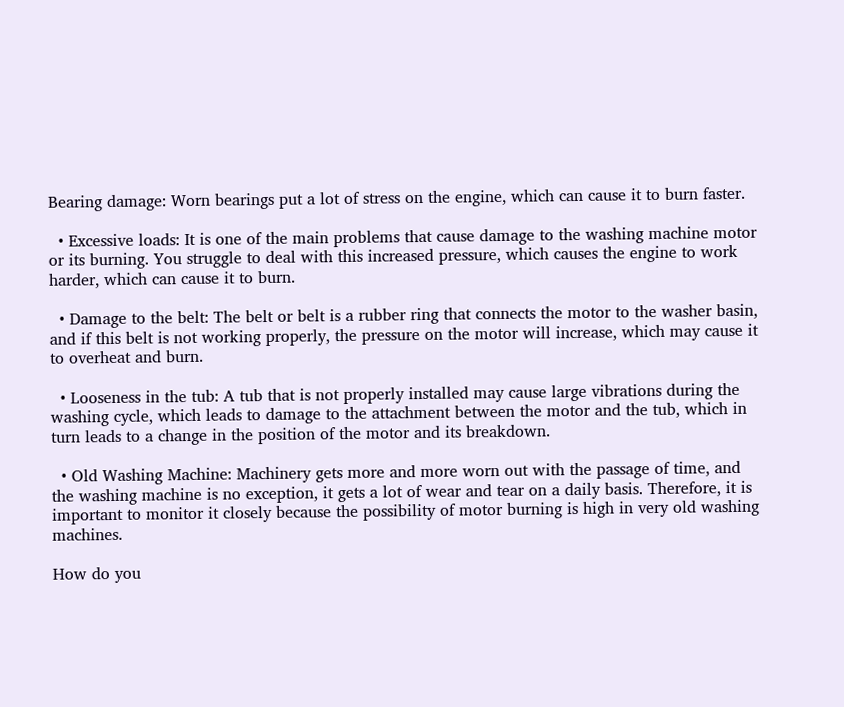Bearing damage: Worn bearings put a lot of stress on the engine, which can cause it to burn faster.

  • Excessive loads: It is one of the main problems that cause damage to the washing machine motor or its burning. You struggle to deal with this increased pressure, which causes the engine to work harder, which can cause it to burn.

  • Damage to the belt: The belt or belt is a rubber ring that connects the motor to the washer basin, and if this belt is not working properly, the pressure on the motor will increase, which may cause it to overheat and burn.

  • Looseness in the tub: A tub that is not properly installed may cause large vibrations during the washing cycle, which leads to damage to the attachment between the motor and the tub, which in turn leads to a change in the position of the motor and its breakdown.

  • Old Washing Machine: Machinery gets more and more worn out with the passage of time, and the washing machine is no exception, it gets a lot of wear and tear on a daily basis. Therefore, it is important to monitor it closely because the possibility of motor burning is high in very old washing machines.

How do you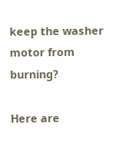keep the washer motor from burning?

Here are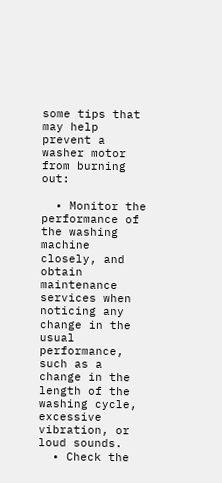some tips that may help prevent a washer motor from burning out:

  • Monitor the performance of the washing machine closely, and obtain maintenance services when noticing any change in the usual performance, such as a change in the length of the washing cycle, excessive vibration, or loud sounds.
  • Check the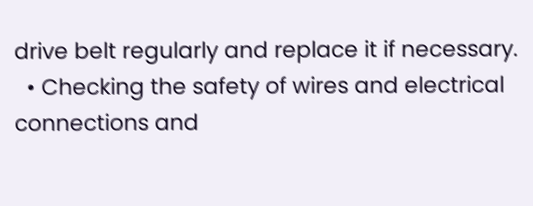drive belt regularly and replace it if necessary.
  • Checking the safety of wires and electrical connections and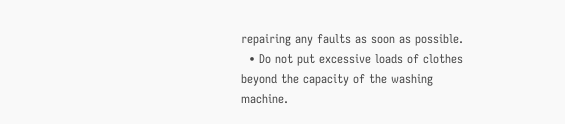repairing any faults as soon as possible.
  • Do not put excessive loads of clothes beyond the capacity of the washing machine.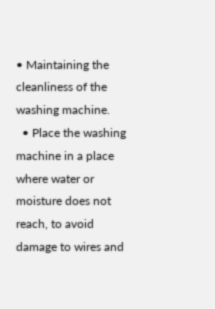• Maintaining the cleanliness of the washing machine.
  • Place the washing machine in a place where water or moisture does not reach, to avoid damage to wires and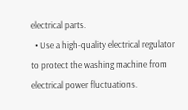electrical parts.
  • Use a high-quality electrical regulator to protect the washing machine from electrical power fluctuations.